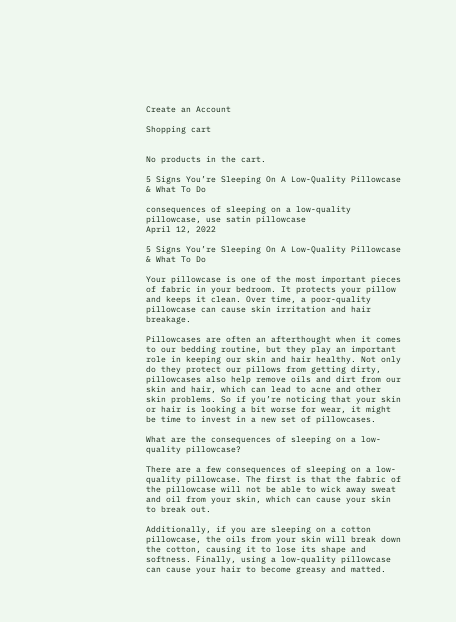Create an Account

Shopping cart


No products in the cart.

5 Signs You’re Sleeping On A Low-Quality Pillowcase & What To Do

consequences of sleeping on a low-quality pillowcase, use satin pillowcase
April 12, 2022

5 Signs You’re Sleeping On A Low-Quality Pillowcase & What To Do

Your pillowcase is one of the most important pieces of fabric in your bedroom. It protects your pillow and keeps it clean. Over time, a poor-quality pillowcase can cause skin irritation and hair breakage.

Pillowcases are often an afterthought when it comes to our bedding routine, but they play an important role in keeping our skin and hair healthy. Not only do they protect our pillows from getting dirty, pillowcases also help remove oils and dirt from our skin and hair, which can lead to acne and other skin problems. So if you’re noticing that your skin or hair is looking a bit worse for wear, it might be time to invest in a new set of pillowcases.

What are the consequences of sleeping on a low-quality pillowcase?

There are a few consequences of sleeping on a low-quality pillowcase. The first is that the fabric of the pillowcase will not be able to wick away sweat and oil from your skin, which can cause your skin to break out.

Additionally, if you are sleeping on a cotton pillowcase, the oils from your skin will break down the cotton, causing it to lose its shape and softness. Finally, using a low-quality pillowcase can cause your hair to become greasy and matted.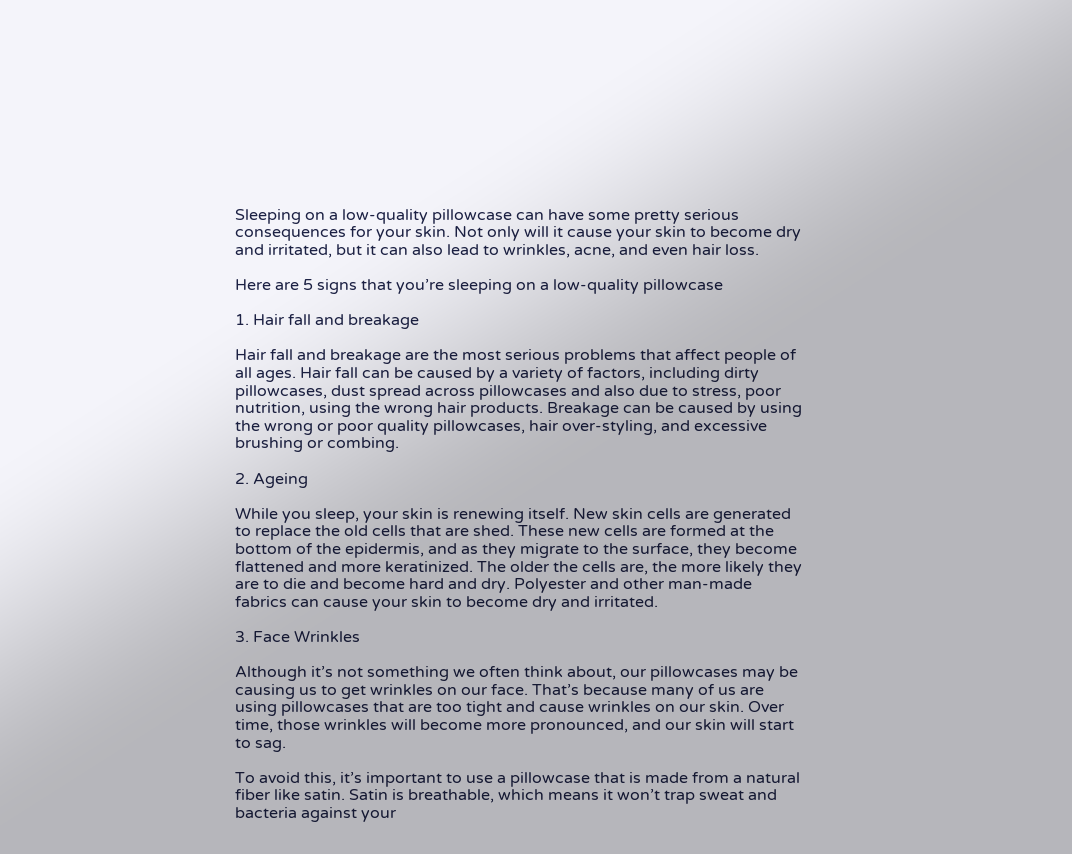Sleeping on a low-quality pillowcase can have some pretty serious consequences for your skin. Not only will it cause your skin to become dry and irritated, but it can also lead to wrinkles, acne, and even hair loss.

Here are 5 signs that you’re sleeping on a low-quality pillowcase

1. Hair fall and breakage

Hair fall and breakage are the most serious problems that affect people of all ages. Hair fall can be caused by a variety of factors, including dirty pillowcases, dust spread across pillowcases and also due to stress, poor nutrition, using the wrong hair products. Breakage can be caused by using the wrong or poor quality pillowcases, hair over-styling, and excessive brushing or combing.

2. Ageing

While you sleep, your skin is renewing itself. New skin cells are generated to replace the old cells that are shed. These new cells are formed at the bottom of the epidermis, and as they migrate to the surface, they become flattened and more keratinized. The older the cells are, the more likely they are to die and become hard and dry. Polyester and other man-made fabrics can cause your skin to become dry and irritated.

3. Face Wrinkles

Although it’s not something we often think about, our pillowcases may be causing us to get wrinkles on our face. That’s because many of us are using pillowcases that are too tight and cause wrinkles on our skin. Over time, those wrinkles will become more pronounced, and our skin will start to sag.

To avoid this, it’s important to use a pillowcase that is made from a natural fiber like satin. Satin is breathable, which means it won’t trap sweat and bacteria against your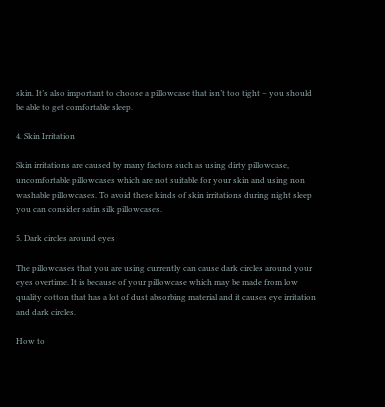skin. It’s also important to choose a pillowcase that isn’t too tight – you should be able to get comfortable sleep.

4. Skin Irritation

Skin irritations are caused by many factors such as using dirty pillowcase, uncomfortable pillowcases which are not suitable for your skin and using non washable pillowcases. To avoid these kinds of skin irritations during night sleep you can consider satin silk pillowcases.

5. Dark circles around eyes

The pillowcases that you are using currently can cause dark circles around your eyes overtime. It is because of your pillowcase which may be made from low quality cotton that has a lot of dust absorbing material and it causes eye irritation and dark circles.

How to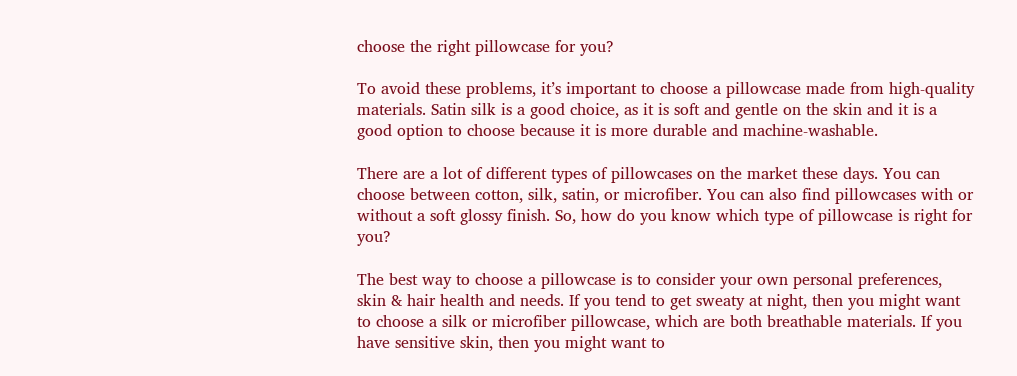choose the right pillowcase for you?

To avoid these problems, it’s important to choose a pillowcase made from high-quality materials. Satin silk is a good choice, as it is soft and gentle on the skin and it is a good option to choose because it is more durable and machine-washable.

There are a lot of different types of pillowcases on the market these days. You can choose between cotton, silk, satin, or microfiber. You can also find pillowcases with or without a soft glossy finish. So, how do you know which type of pillowcase is right for you?

The best way to choose a pillowcase is to consider your own personal preferences, skin & hair health and needs. If you tend to get sweaty at night, then you might want to choose a silk or microfiber pillowcase, which are both breathable materials. If you have sensitive skin, then you might want to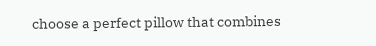choose a perfect pillow that combines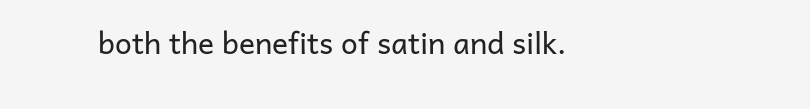both the benefits of satin and silk.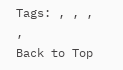Tags: , , , ,
Back to Top